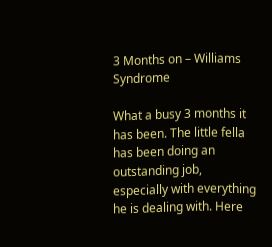3 Months on – Williams Syndrome

What a busy 3 months it has been. The little fella has been doing an outstanding job, especially with everything he is dealing with. Here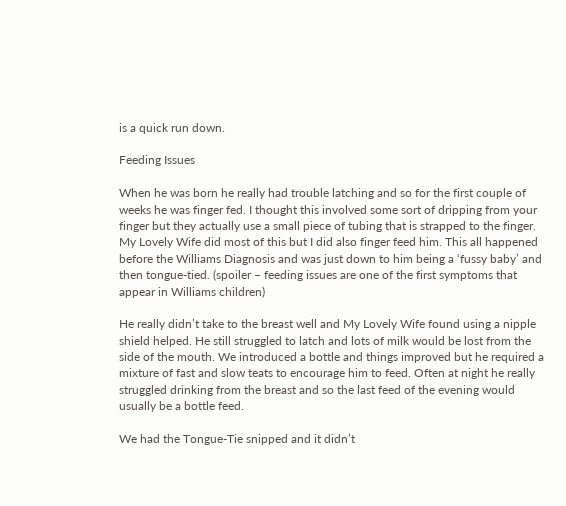is a quick run down.

Feeding Issues

When he was born he really had trouble latching and so for the first couple of weeks he was finger fed. I thought this involved some sort of dripping from your finger but they actually use a small piece of tubing that is strapped to the finger. My Lovely Wife did most of this but I did also finger feed him. This all happened before the Williams Diagnosis and was just down to him being a ‘fussy baby’ and then tongue-tied. (spoiler – feeding issues are one of the first symptoms that appear in Williams children)

He really didn’t take to the breast well and My Lovely Wife found using a nipple shield helped. He still struggled to latch and lots of milk would be lost from the side of the mouth. We introduced a bottle and things improved but he required a mixture of fast and slow teats to encourage him to feed. Often at night he really struggled drinking from the breast and so the last feed of the evening would usually be a bottle feed.

We had the Tongue-Tie snipped and it didn’t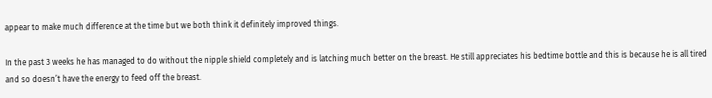appear to make much difference at the time but we both think it definitely improved things.

In the past 3 weeks he has managed to do without the nipple shield completely and is latching much better on the breast. He still appreciates his bedtime bottle and this is because he is all tired and so doesn’t have the energy to feed off the breast.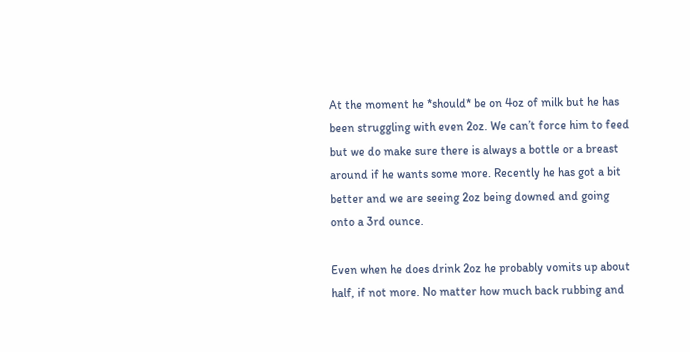At the moment he *should* be on 4oz of milk but he has been struggling with even 2oz. We can’t force him to feed but we do make sure there is always a bottle or a breast around if he wants some more. Recently he has got a bit better and we are seeing 2oz being downed and going onto a 3rd ounce.

Even when he does drink 2oz he probably vomits up about half, if not more. No matter how much back rubbing and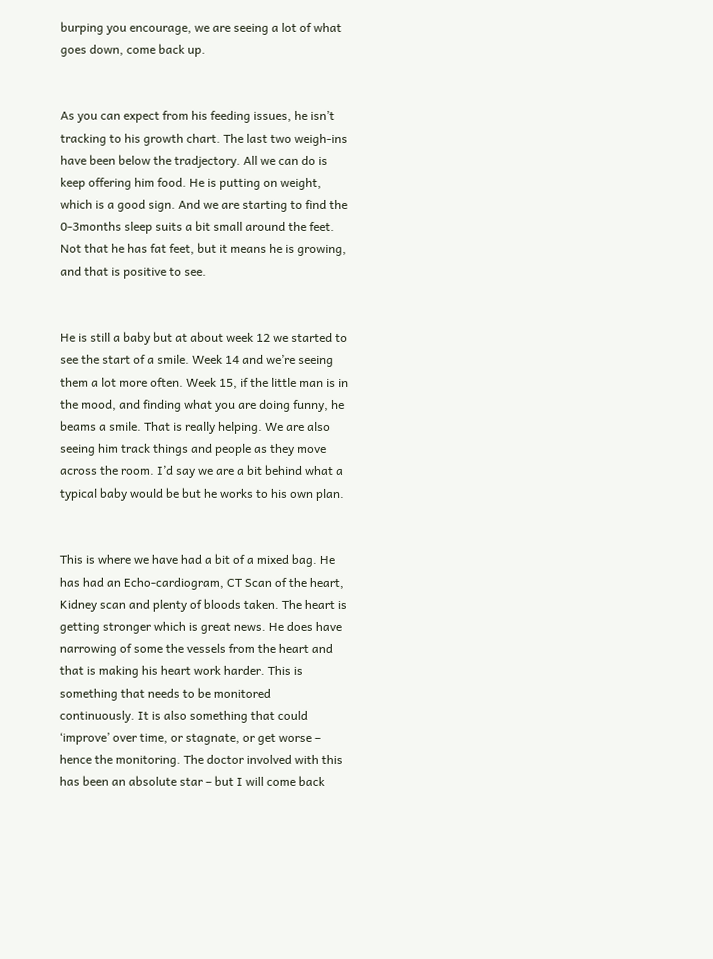burping you encourage, we are seeing a lot of what goes down, come back up.


As you can expect from his feeding issues, he isn’t tracking to his growth chart. The last two weigh-ins have been below the tradjectory. All we can do is keep offering him food. He is putting on weight, which is a good sign. And we are starting to find the 0-3months sleep suits a bit small around the feet. Not that he has fat feet, but it means he is growing, and that is positive to see.


He is still a baby but at about week 12 we started to see the start of a smile. Week 14 and we’re seeing them a lot more often. Week 15, if the little man is in the mood, and finding what you are doing funny, he beams a smile. That is really helping. We are also seeing him track things and people as they move across the room. I’d say we are a bit behind what a typical baby would be but he works to his own plan.


This is where we have had a bit of a mixed bag. He has had an Echo-cardiogram, CT Scan of the heart, Kidney scan and plenty of bloods taken. The heart is getting stronger which is great news. He does have narrowing of some the vessels from the heart and that is making his heart work harder. This is something that needs to be monitored continuously. It is also something that could ‘improve’ over time, or stagnate, or get worse – hence the monitoring. The doctor involved with this has been an absolute star – but I will come back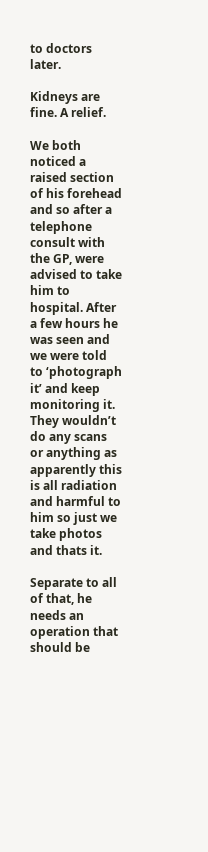to doctors later.

Kidneys are fine. A relief.

We both noticed a raised section of his forehead and so after a telephone consult with the GP, were advised to take him to hospital. After a few hours he was seen and we were told to ‘photograph it’ and keep monitoring it. They wouldn’t do any scans or anything as apparently this is all radiation and harmful to him so just we take photos and thats it.

Separate to all of that, he needs an operation that should be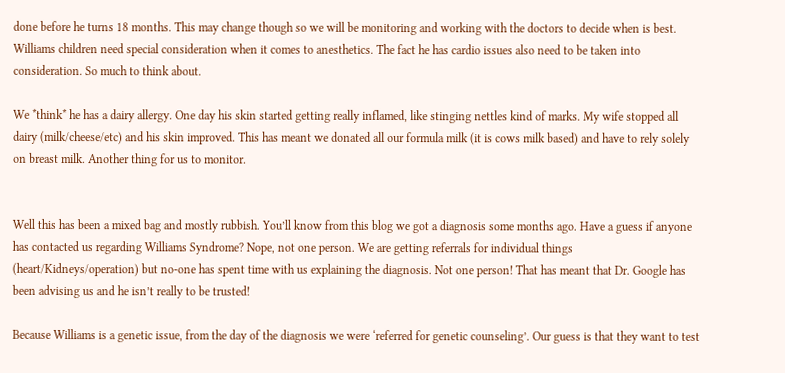done before he turns 18 months. This may change though so we will be monitoring and working with the doctors to decide when is best. Williams children need special consideration when it comes to anesthetics. The fact he has cardio issues also need to be taken into consideration. So much to think about.

We *think* he has a dairy allergy. One day his skin started getting really inflamed, like stinging nettles kind of marks. My wife stopped all dairy (milk/cheese/etc) and his skin improved. This has meant we donated all our formula milk (it is cows milk based) and have to rely solely on breast milk. Another thing for us to monitor.


Well this has been a mixed bag and mostly rubbish. You’ll know from this blog we got a diagnosis some months ago. Have a guess if anyone has contacted us regarding Williams Syndrome? Nope, not one person. We are getting referrals for individual things (heart/Kidneys/operation) but no-one has spent time with us explaining the diagnosis. Not one person! That has meant that Dr. Google has been advising us and he isn’t really to be trusted!

Because Williams is a genetic issue, from the day of the diagnosis we were ‘referred for genetic counseling’. Our guess is that they want to test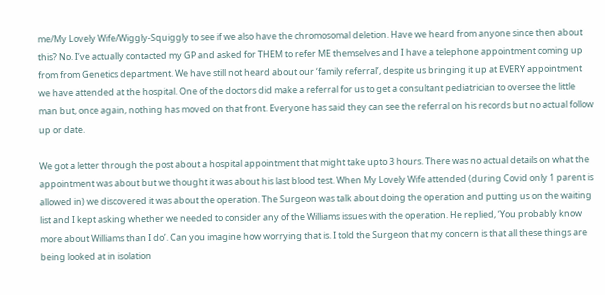me/My Lovely Wife/Wiggly-Squiggly to see if we also have the chromosomal deletion. Have we heard from anyone since then about this? No. I’ve actually contacted my GP and asked for THEM to refer ME themselves and I have a telephone appointment coming up from from Genetics department. We have still not heard about our ‘family referral’, despite us bringing it up at EVERY appointment we have attended at the hospital. One of the doctors did make a referral for us to get a consultant pediatrician to oversee the little man but, once again, nothing has moved on that front. Everyone has said they can see the referral on his records but no actual follow up or date.

We got a letter through the post about a hospital appointment that might take upto 3 hours. There was no actual details on what the appointment was about but we thought it was about his last blood test. When My Lovely Wife attended (during Covid only 1 parent is allowed in) we discovered it was about the operation. The Surgeon was talk about doing the operation and putting us on the waiting list and I kept asking whether we needed to consider any of the Williams issues with the operation. He replied, ‘You probably know more about Williams than I do’. Can you imagine how worrying that is. I told the Surgeon that my concern is that all these things are being looked at in isolation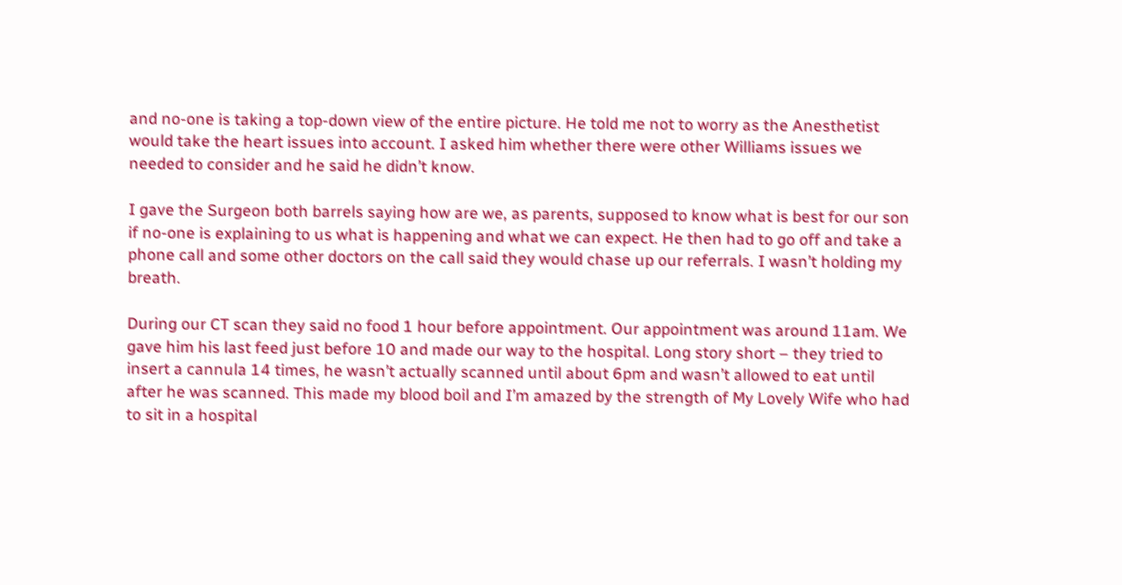and no-one is taking a top-down view of the entire picture. He told me not to worry as the Anesthetist would take the heart issues into account. I asked him whether there were other Williams issues we needed to consider and he said he didn’t know.

I gave the Surgeon both barrels saying how are we, as parents, supposed to know what is best for our son if no-one is explaining to us what is happening and what we can expect. He then had to go off and take a phone call and some other doctors on the call said they would chase up our referrals. I wasn’t holding my breath.

During our CT scan they said no food 1 hour before appointment. Our appointment was around 11am. We gave him his last feed just before 10 and made our way to the hospital. Long story short – they tried to insert a cannula 14 times, he wasn’t actually scanned until about 6pm and wasn’t allowed to eat until after he was scanned. This made my blood boil and I’m amazed by the strength of My Lovely Wife who had to sit in a hospital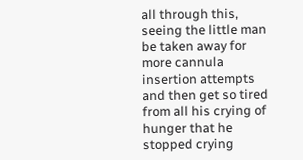all through this, seeing the little man be taken away for more cannula insertion attempts and then get so tired from all his crying of hunger that he stopped crying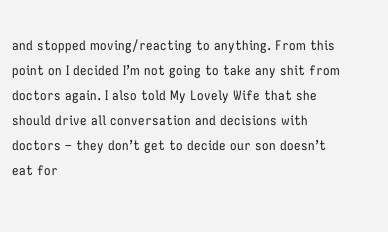and stopped moving/reacting to anything. From this point on I decided I’m not going to take any shit from doctors again. I also told My Lovely Wife that she should drive all conversation and decisions with doctors – they don’t get to decide our son doesn’t eat for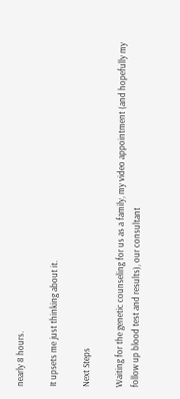nearly 8 hours.

It upsets me just thinking about it.

Next Steps

Waiting for the genetic counseling for us as a family, my video appointment (and hopefully my follow up blood test and results), our consultant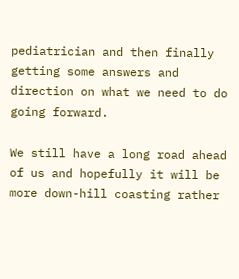pediatrician and then finally getting some answers and direction on what we need to do going forward.

We still have a long road ahead of us and hopefully it will be more down-hill coasting rather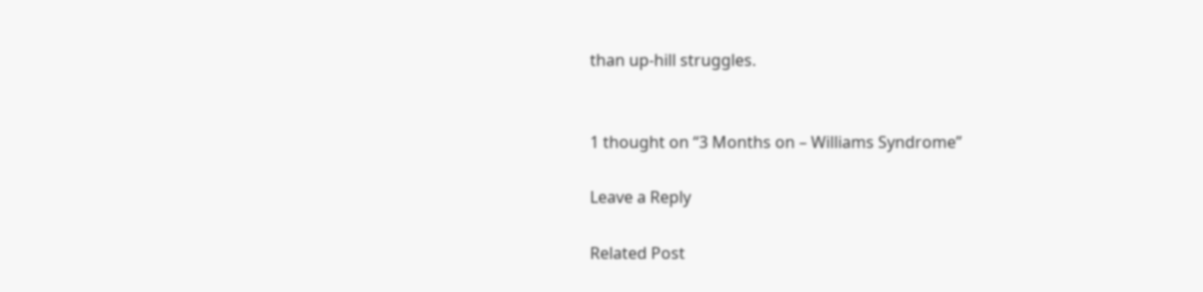than up-hill struggles.


1 thought on “3 Months on – Williams Syndrome”

Leave a Reply

Related Post